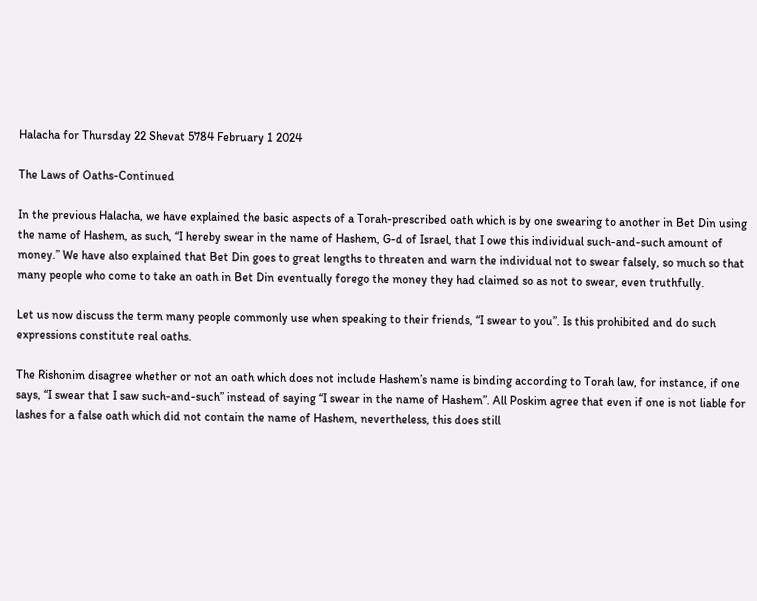Halacha for Thursday 22 Shevat 5784 February 1 2024

The Laws of Oaths-Continued

In the previous Halacha, we have explained the basic aspects of a Torah-prescribed oath which is by one swearing to another in Bet Din using the name of Hashem, as such, “I hereby swear in the name of Hashem, G-d of Israel, that I owe this individual such-and-such amount of money.” We have also explained that Bet Din goes to great lengths to threaten and warn the individual not to swear falsely, so much so that many people who come to take an oath in Bet Din eventually forego the money they had claimed so as not to swear, even truthfully.

Let us now discuss the term many people commonly use when speaking to their friends, “I swear to you”. Is this prohibited and do such expressions constitute real oaths.

The Rishonim disagree whether or not an oath which does not include Hashem’s name is binding according to Torah law, for instance, if one says, “I swear that I saw such-and-such” instead of saying “I swear in the name of Hashem”. All Poskim agree that even if one is not liable for lashes for a false oath which did not contain the name of Hashem, nevertheless, this does still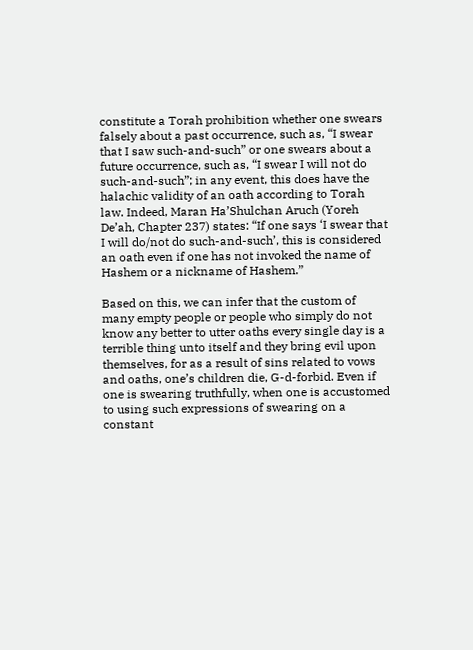constitute a Torah prohibition whether one swears falsely about a past occurrence, such as, “I swear that I saw such-and-such” or one swears about a future occurrence, such as, “I swear I will not do such-and-such”; in any event, this does have the halachic validity of an oath according to Torah law. Indeed, Maran Ha’Shulchan Aruch (Yoreh De’ah, Chapter 237) states: “If one says ‘I swear that I will do/not do such-and-such’, this is considered an oath even if one has not invoked the name of Hashem or a nickname of Hashem.”

Based on this, we can infer that the custom of many empty people or people who simply do not know any better to utter oaths every single day is a terrible thing unto itself and they bring evil upon themselves, for as a result of sins related to vows and oaths, one’s children die, G-d-forbid. Even if one is swearing truthfully, when one is accustomed to using such expressions of swearing on a constant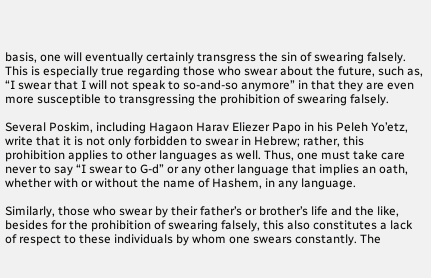basis, one will eventually certainly transgress the sin of swearing falsely. This is especially true regarding those who swear about the future, such as, “I swear that I will not speak to so-and-so anymore” in that they are even more susceptible to transgressing the prohibition of swearing falsely.

Several Poskim, including Hagaon Harav Eliezer Papo in his Peleh Yo’etz, write that it is not only forbidden to swear in Hebrew; rather, this prohibition applies to other languages as well. Thus, one must take care never to say “I swear to G-d” or any other language that implies an oath, whether with or without the name of Hashem, in any language.

Similarly, those who swear by their father’s or brother’s life and the like, besides for the prohibition of swearing falsely, this also constitutes a lack of respect to these individuals by whom one swears constantly. The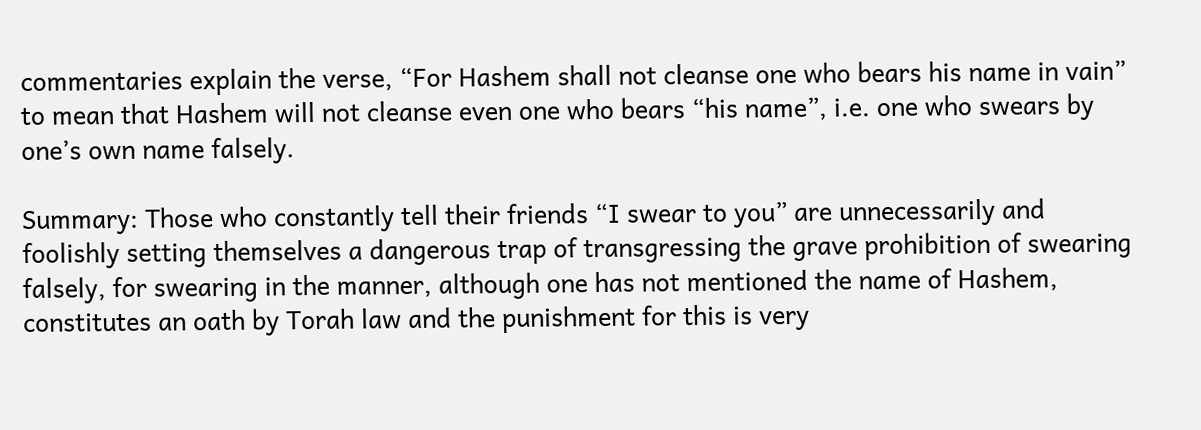commentaries explain the verse, “For Hashem shall not cleanse one who bears his name in vain” to mean that Hashem will not cleanse even one who bears “his name”, i.e. one who swears by one’s own name falsely.

Summary: Those who constantly tell their friends “I swear to you” are unnecessarily and foolishly setting themselves a dangerous trap of transgressing the grave prohibition of swearing falsely, for swearing in the manner, although one has not mentioned the name of Hashem, constitutes an oath by Torah law and the punishment for this is very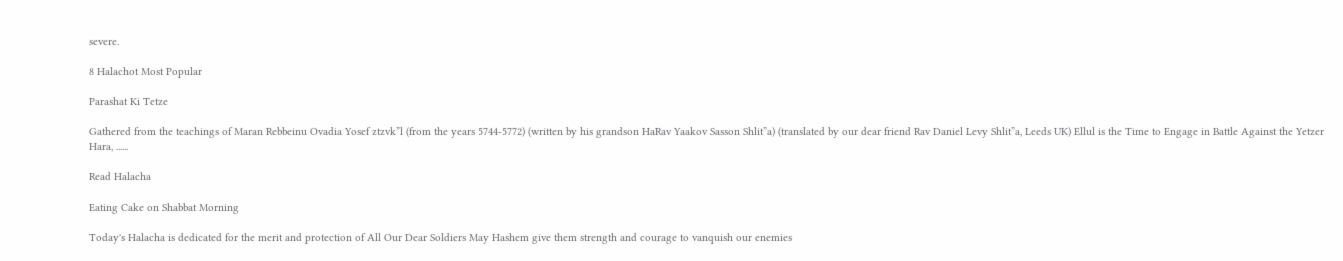severe.

8 Halachot Most Popular

Parashat Ki Tetze

Gathered from the teachings of Maran Rebbeinu Ovadia Yosef ztzvk”l (from the years 5744-5772) (written by his grandson HaRav Yaakov Sasson Shlit”a) (translated by our dear friend Rav Daniel Levy Shlit”a, Leeds UK) Ellul is the Time to Engage in Battle Against the Yetzer Hara, ......

Read Halacha

Eating Cake on Shabbat Morning

Today's Halacha is dedicated for the merit and protection of All Our Dear Soldiers May Hashem give them strength and courage to vanquish our enemies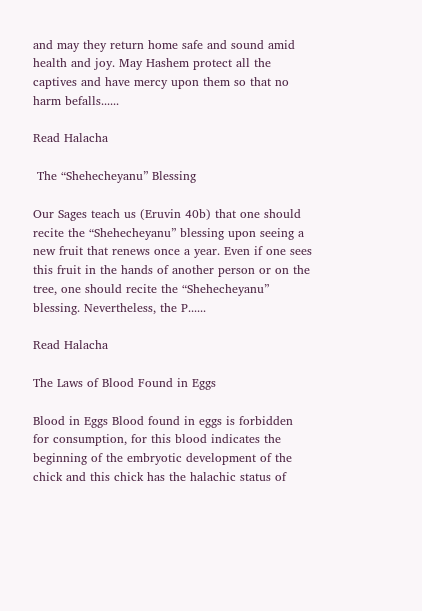and may they return home safe and sound amid health and joy. May Hashem protect all the captives and have mercy upon them so that no harm befalls......

Read Halacha

 The “Shehecheyanu” Blessing

Our Sages teach us (Eruvin 40b) that one should recite the “Shehecheyanu” blessing upon seeing a new fruit that renews once a year. Even if one sees this fruit in the hands of another person or on the tree, one should recite the “Shehecheyanu” blessing. Nevertheless, the P......

Read Halacha

The Laws of Blood Found in Eggs

Blood in Eggs Blood found in eggs is forbidden for consumption, for this blood indicates the beginning of the embryotic development of the chick and this chick has the halachic status of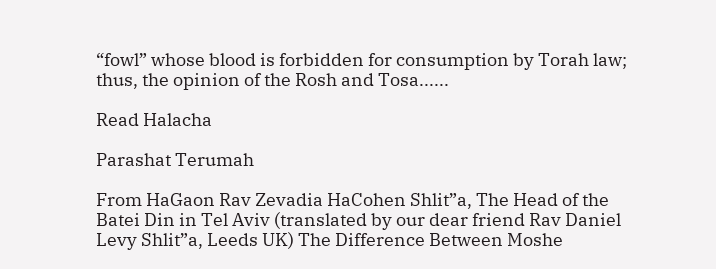“fowl” whose blood is forbidden for consumption by Torah law; thus, the opinion of the Rosh and Tosa......

Read Halacha

Parashat Terumah

From HaGaon Rav Zevadia HaCohen Shlit”a, The Head of the Batei Din in Tel Aviv (translated by our dear friend Rav Daniel Levy Shlit”a, Leeds UK) The Difference Between Moshe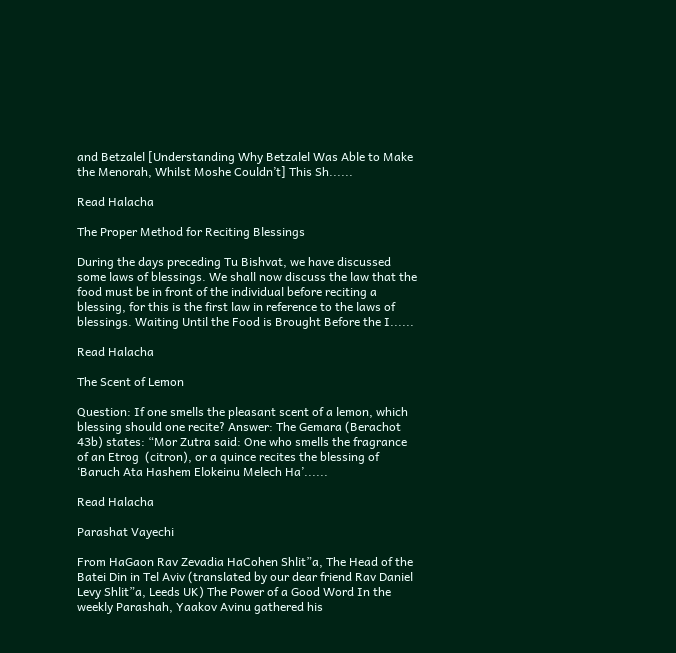and Betzalel [Understanding Why Betzalel Was Able to Make the Menorah, Whilst Moshe Couldn’t] This Sh......

Read Halacha

The Proper Method for Reciting Blessings

During the days preceding Tu Bishvat, we have discussed some laws of blessings. We shall now discuss the law that the food must be in front of the individual before reciting a blessing, for this is the first law in reference to the laws of blessings. Waiting Until the Food is Brought Before the I......

Read Halacha

The Scent of Lemon

Question: If one smells the pleasant scent of a lemon, which blessing should one recite? Answer: The Gemara (Berachot 43b) states: “Mor Zutra said: One who smells the fragrance of an Etrog  (citron), or a quince recites the blessing of ‘Baruch Ata Hashem Elokeinu Melech Ha’......

Read Halacha

Parashat Vayechi

From HaGaon Rav Zevadia HaCohen Shlit”a, The Head of the Batei Din in Tel Aviv (translated by our dear friend Rav Daniel Levy Shlit”a, Leeds UK) The Power of a Good Word In the weekly Parashah, Yaakov Avinu gathered his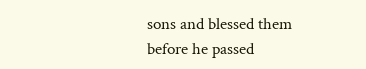sons and blessed them before he passed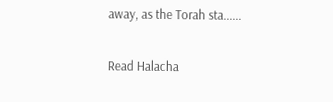away, as the Torah sta......

Read Halacha